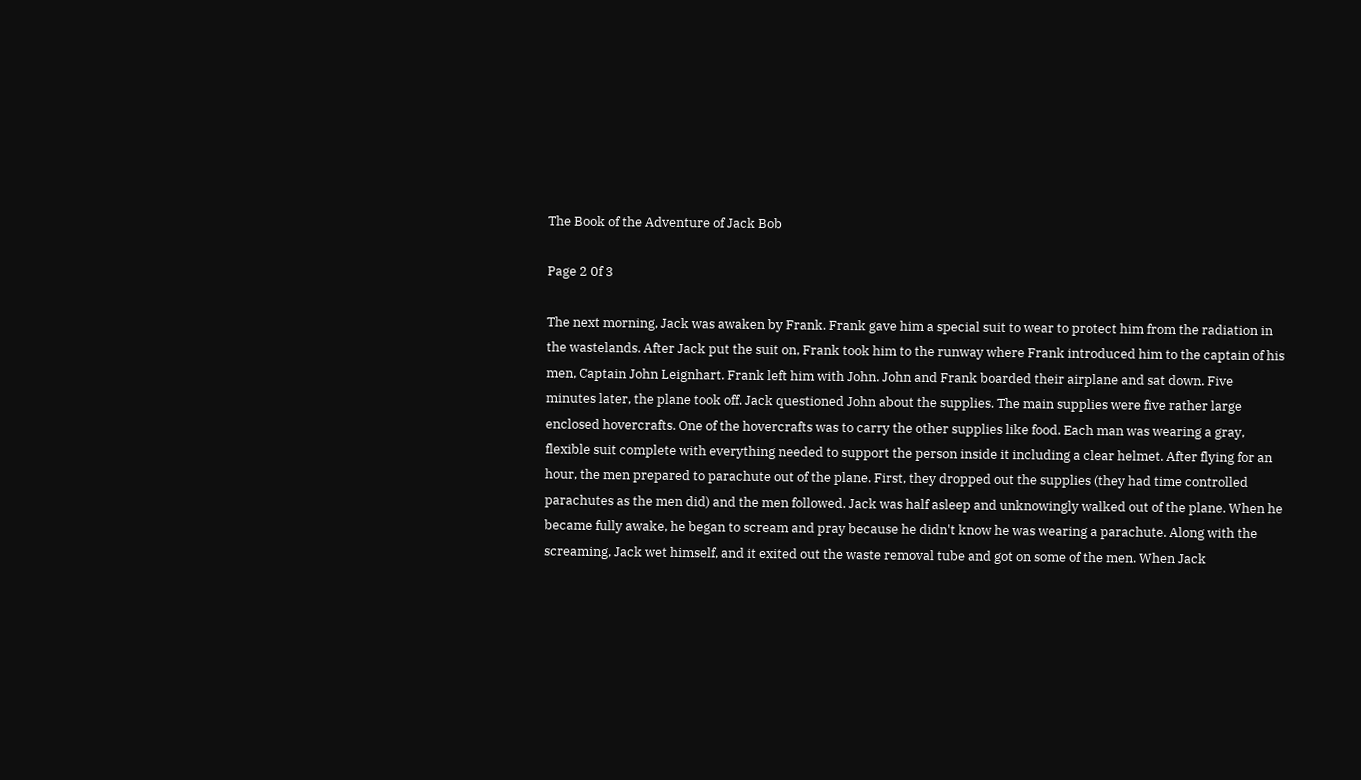The Book of the Adventure of Jack Bob

Page 2 0f 3

The next morning, Jack was awaken by Frank. Frank gave him a special suit to wear to protect him from the radiation in the wastelands. After Jack put the suit on, Frank took him to the runway where Frank introduced him to the captain of his men, Captain John Leignhart. Frank left him with John. John and Frank boarded their airplane and sat down. Five minutes later, the plane took off. Jack questioned John about the supplies. The main supplies were five rather large enclosed hovercrafts. One of the hovercrafts was to carry the other supplies like food. Each man was wearing a gray, flexible suit complete with everything needed to support the person inside it including a clear helmet. After flying for an hour, the men prepared to parachute out of the plane. First, they dropped out the supplies (they had time controlled parachutes as the men did) and the men followed. Jack was half asleep and unknowingly walked out of the plane. When he became fully awake, he began to scream and pray because he didn't know he was wearing a parachute. Along with the screaming, Jack wet himself, and it exited out the waste removal tube and got on some of the men. When Jack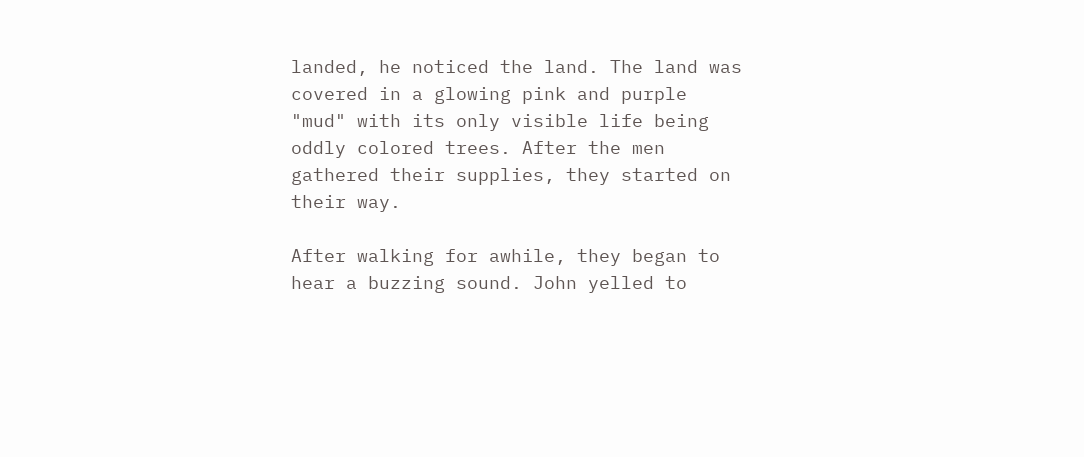landed, he noticed the land. The land was covered in a glowing pink and purple "mud" with its only visible life being oddly colored trees. After the men gathered their supplies, they started on their way.

After walking for awhile, they began to hear a buzzing sound. John yelled to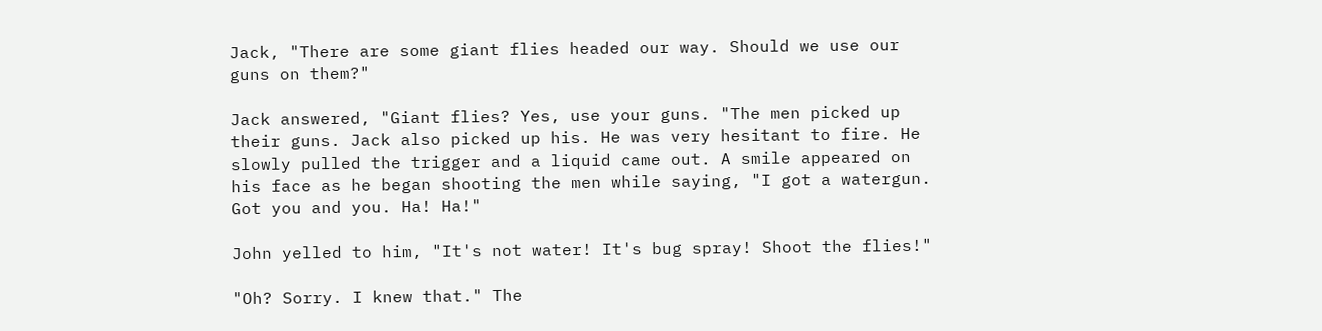Jack, "There are some giant flies headed our way. Should we use our guns on them?"

Jack answered, "Giant flies? Yes, use your guns. "The men picked up their guns. Jack also picked up his. He was very hesitant to fire. He slowly pulled the trigger and a liquid came out. A smile appeared on his face as he began shooting the men while saying, "I got a watergun. Got you and you. Ha! Ha!"

John yelled to him, "It's not water! It's bug spray! Shoot the flies!"

"Oh? Sorry. I knew that." The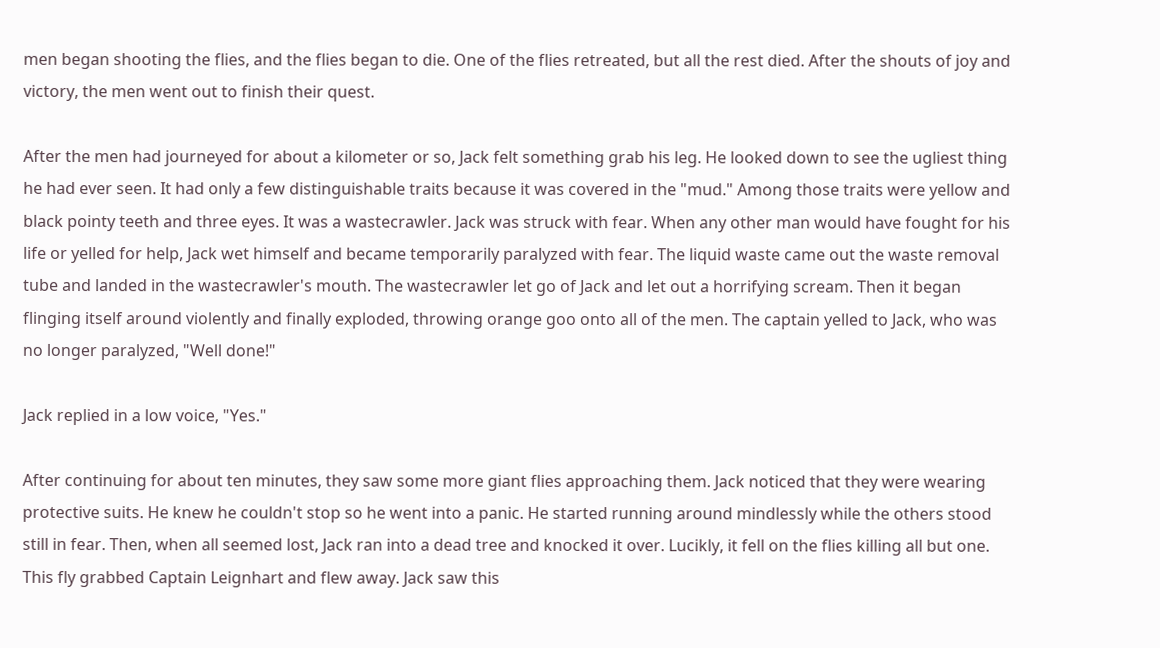men began shooting the flies, and the flies began to die. One of the flies retreated, but all the rest died. After the shouts of joy and victory, the men went out to finish their quest.

After the men had journeyed for about a kilometer or so, Jack felt something grab his leg. He looked down to see the ugliest thing he had ever seen. It had only a few distinguishable traits because it was covered in the "mud." Among those traits were yellow and black pointy teeth and three eyes. It was a wastecrawler. Jack was struck with fear. When any other man would have fought for his life or yelled for help, Jack wet himself and became temporarily paralyzed with fear. The liquid waste came out the waste removal tube and landed in the wastecrawler's mouth. The wastecrawler let go of Jack and let out a horrifying scream. Then it began flinging itself around violently and finally exploded, throwing orange goo onto all of the men. The captain yelled to Jack, who was no longer paralyzed, "Well done!"

Jack replied in a low voice, "Yes."

After continuing for about ten minutes, they saw some more giant flies approaching them. Jack noticed that they were wearing protective suits. He knew he couldn't stop so he went into a panic. He started running around mindlessly while the others stood still in fear. Then, when all seemed lost, Jack ran into a dead tree and knocked it over. Lucikly, it fell on the flies killing all but one. This fly grabbed Captain Leignhart and flew away. Jack saw this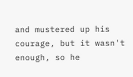and mustered up his courage, but it wasn't enough, so he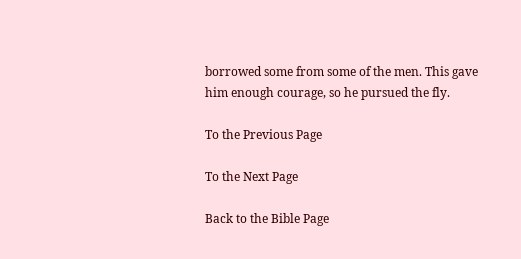borrowed some from some of the men. This gave him enough courage, so he pursued the fly.

To the Previous Page

To the Next Page

Back to the Bible Page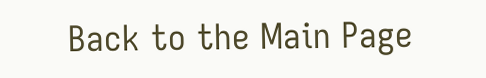Back to the Main Page